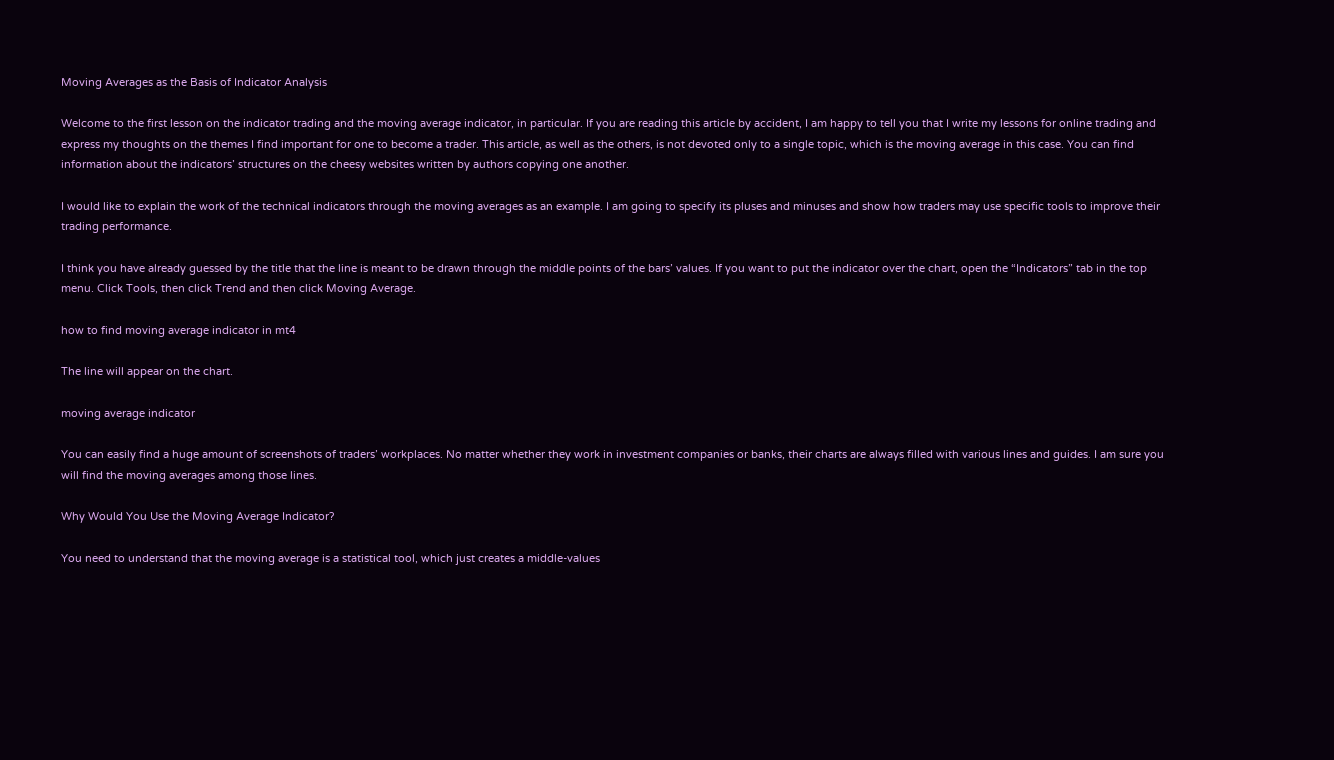Moving Averages as the Basis of Indicator Analysis

Welcome to the first lesson on the indicator trading and the moving average indicator, in particular. If you are reading this article by accident, I am happy to tell you that I write my lessons for online trading and express my thoughts on the themes I find important for one to become a trader. This article, as well as the others, is not devoted only to a single topic, which is the moving average in this case. You can find information about the indicators’ structures on the cheesy websites written by authors copying one another.

I would like to explain the work of the technical indicators through the moving averages as an example. I am going to specify its pluses and minuses and show how traders may use specific tools to improve their trading performance.

I think you have already guessed by the title that the line is meant to be drawn through the middle points of the bars’ values. If you want to put the indicator over the chart, open the “Indicators” tab in the top menu. Click Tools, then click Trend and then click Moving Average.

how to find moving average indicator in mt4

The line will appear on the chart.

moving average indicator

You can easily find a huge amount of screenshots of traders’ workplaces. No matter whether they work in investment companies or banks, their charts are always filled with various lines and guides. I am sure you will find the moving averages among those lines.

Why Would You Use the Moving Average Indicator?

You need to understand that the moving average is a statistical tool, which just creates a middle-values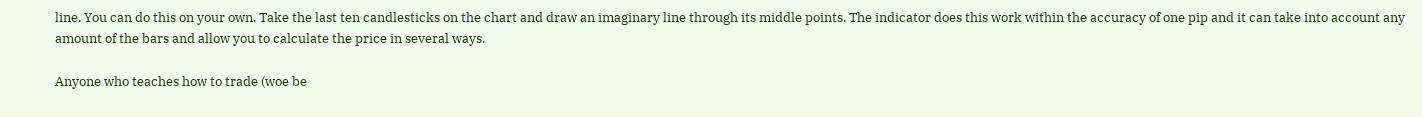line. You can do this on your own. Take the last ten candlesticks on the chart and draw an imaginary line through its middle points. The indicator does this work within the accuracy of one pip and it can take into account any amount of the bars and allow you to calculate the price in several ways.

Anyone who teaches how to trade (woe be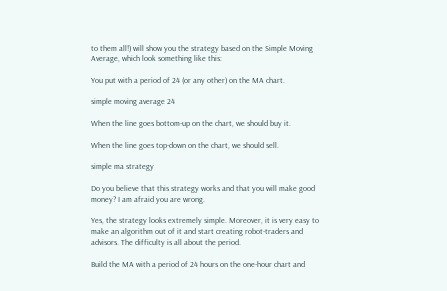to them all!) will show you the strategy based on the Simple Moving Average, which look something like this:

You put with a period of 24 (or any other) on the MA chart.

simple moving average 24

When the line goes bottom-up on the chart, we should buy it.

When the line goes top-down on the chart, we should sell.

simple ma strategy

Do you believe that this strategy works and that you will make good money? I am afraid you are wrong.

Yes, the strategy looks extremely simple. Moreover, it is very easy to make an algorithm out of it and start creating robot-traders and advisors. The difficulty is all about the period.

Build the MA with a period of 24 hours on the one-hour chart and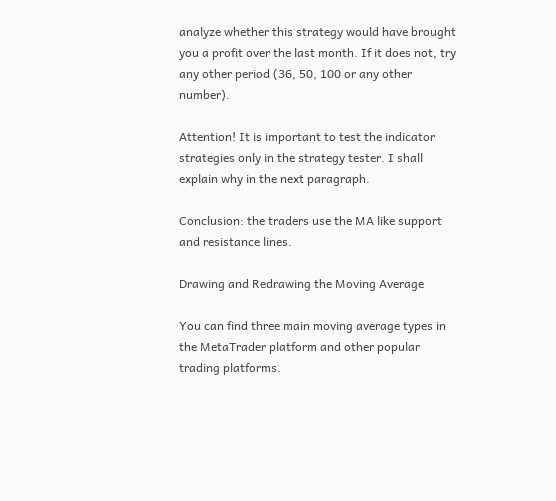analyze whether this strategy would have brought you a profit over the last month. If it does not, try any other period (36, 50, 100 or any other number).

Attention! It is important to test the indicator strategies only in the strategy tester. I shall explain why in the next paragraph.

Conclusion: the traders use the MA like support and resistance lines.

Drawing and Redrawing the Moving Average

You can find three main moving average types in the MetaTrader platform and other popular trading platforms.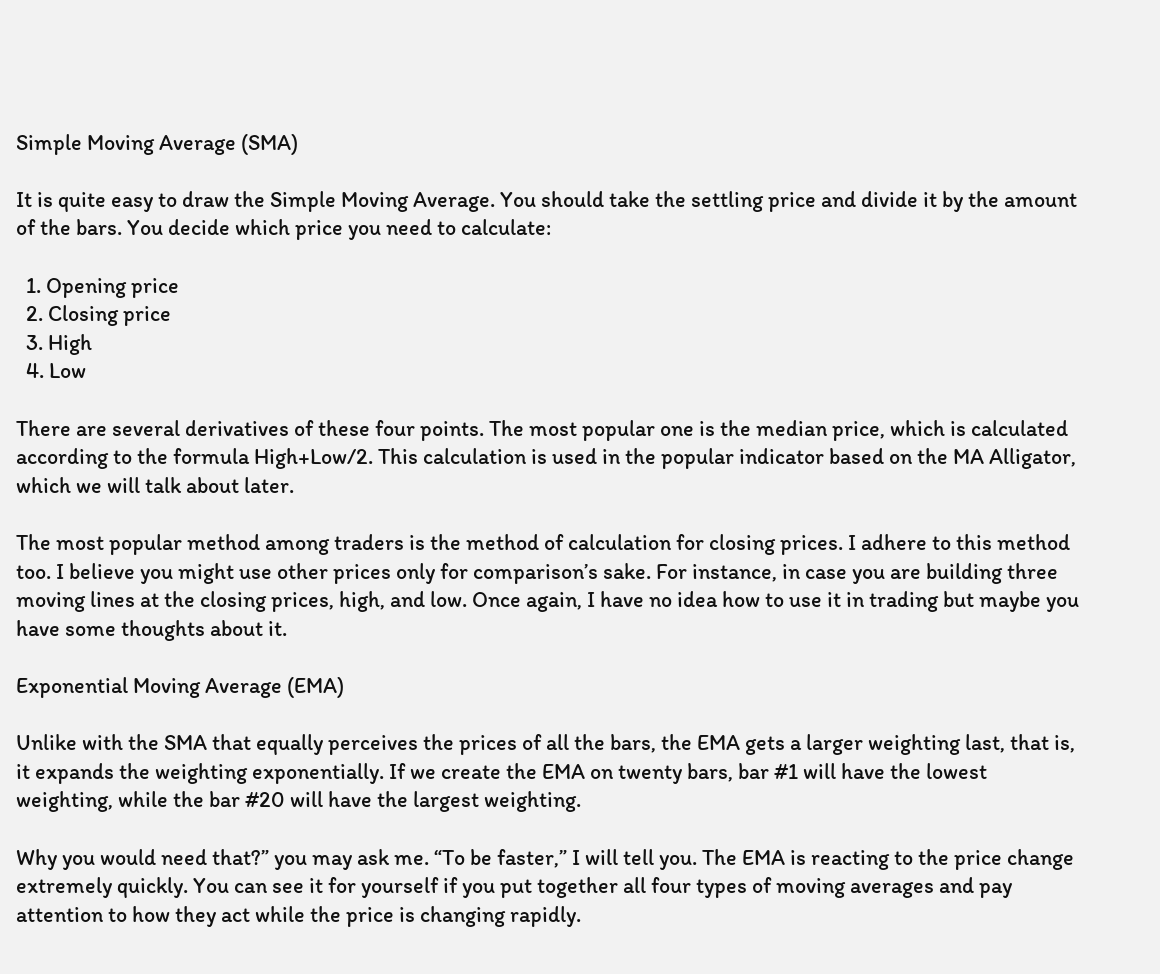Simple Moving Average (SMA)

It is quite easy to draw the Simple Moving Average. You should take the settling price and divide it by the amount of the bars. You decide which price you need to calculate:

  1. Opening price
  2. Closing price
  3. High
  4. Low

There are several derivatives of these four points. The most popular one is the median price, which is calculated according to the formula High+Low/2. This calculation is used in the popular indicator based on the MA Alligator, which we will talk about later.

The most popular method among traders is the method of calculation for closing prices. I adhere to this method too. I believe you might use other prices only for comparison’s sake. For instance, in case you are building three moving lines at the closing prices, high, and low. Once again, I have no idea how to use it in trading but maybe you have some thoughts about it.

Exponential Moving Average (EMA)

Unlike with the SMA that equally perceives the prices of all the bars, the EMA gets a larger weighting last, that is, it expands the weighting exponentially. If we create the EMA on twenty bars, bar #1 will have the lowest weighting, while the bar #20 will have the largest weighting.

Why you would need that?” you may ask me. “To be faster,” I will tell you. The EMA is reacting to the price change extremely quickly. You can see it for yourself if you put together all four types of moving averages and pay attention to how they act while the price is changing rapidly.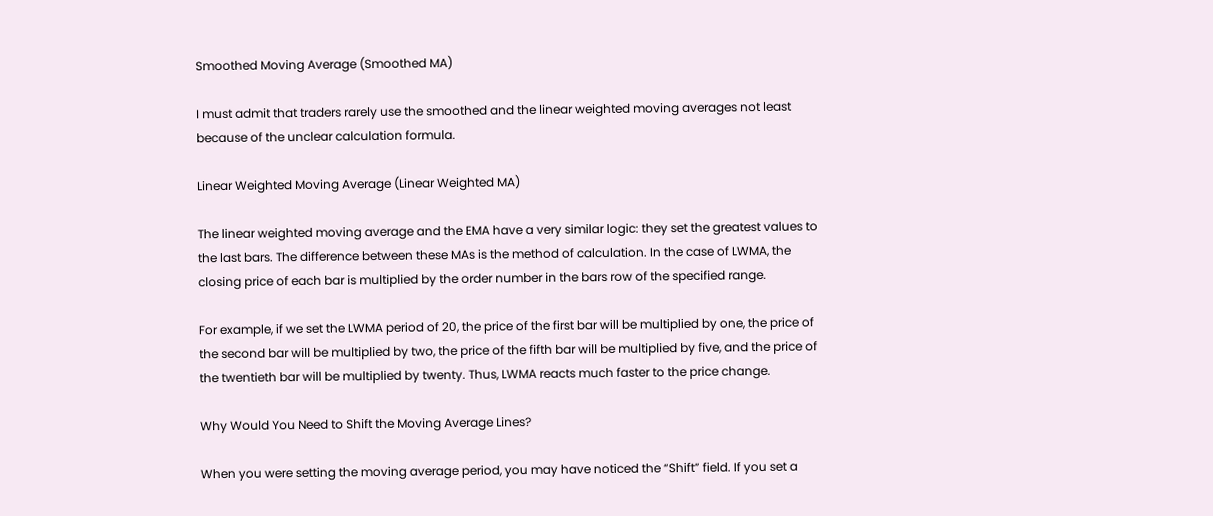Smoothed Moving Average (Smoothed MA)

I must admit that traders rarely use the smoothed and the linear weighted moving averages not least because of the unclear calculation formula.

Linear Weighted Moving Average (Linear Weighted MA)

The linear weighted moving average and the EMA have a very similar logic: they set the greatest values to the last bars. The difference between these MAs is the method of calculation. In the case of LWMA, the closing price of each bar is multiplied by the order number in the bars row of the specified range.

For example, if we set the LWMA period of 20, the price of the first bar will be multiplied by one, the price of the second bar will be multiplied by two, the price of the fifth bar will be multiplied by five, and the price of the twentieth bar will be multiplied by twenty. Thus, LWMA reacts much faster to the price change.

Why Would You Need to Shift the Moving Average Lines?

When you were setting the moving average period, you may have noticed the “Shift” field. If you set a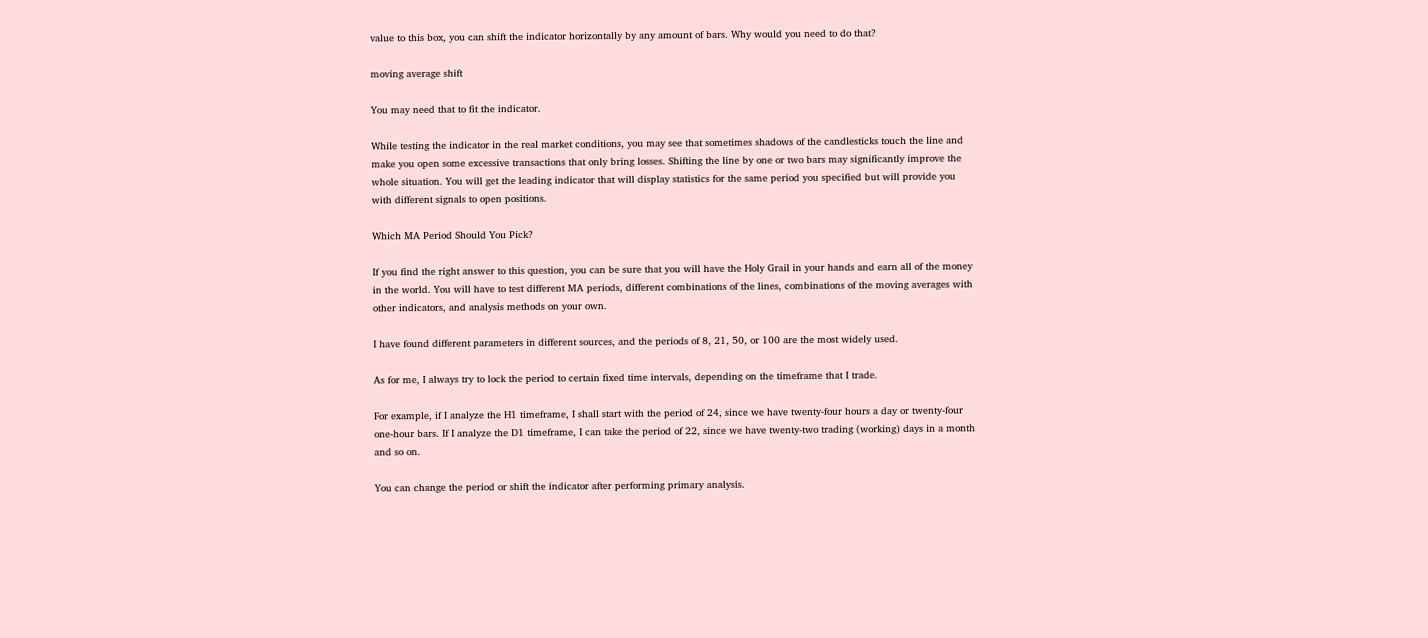value to this box, you can shift the indicator horizontally by any amount of bars. Why would you need to do that?

moving average shift

You may need that to fit the indicator.

While testing the indicator in the real market conditions, you may see that sometimes shadows of the candlesticks touch the line and make you open some excessive transactions that only bring losses. Shifting the line by one or two bars may significantly improve the whole situation. You will get the leading indicator that will display statistics for the same period you specified but will provide you with different signals to open positions.

Which MA Period Should You Pick?

If you find the right answer to this question, you can be sure that you will have the Holy Grail in your hands and earn all of the money in the world. You will have to test different MA periods, different combinations of the lines, combinations of the moving averages with other indicators, and analysis methods on your own.

I have found different parameters in different sources, and the periods of 8, 21, 50, or 100 are the most widely used.

As for me, I always try to lock the period to certain fixed time intervals, depending on the timeframe that I trade.

For example, if I analyze the H1 timeframe, I shall start with the period of 24, since we have twenty-four hours a day or twenty-four one-hour bars. If I analyze the D1 timeframe, I can take the period of 22, since we have twenty-two trading (working) days in a month and so on.

You can change the period or shift the indicator after performing primary analysis.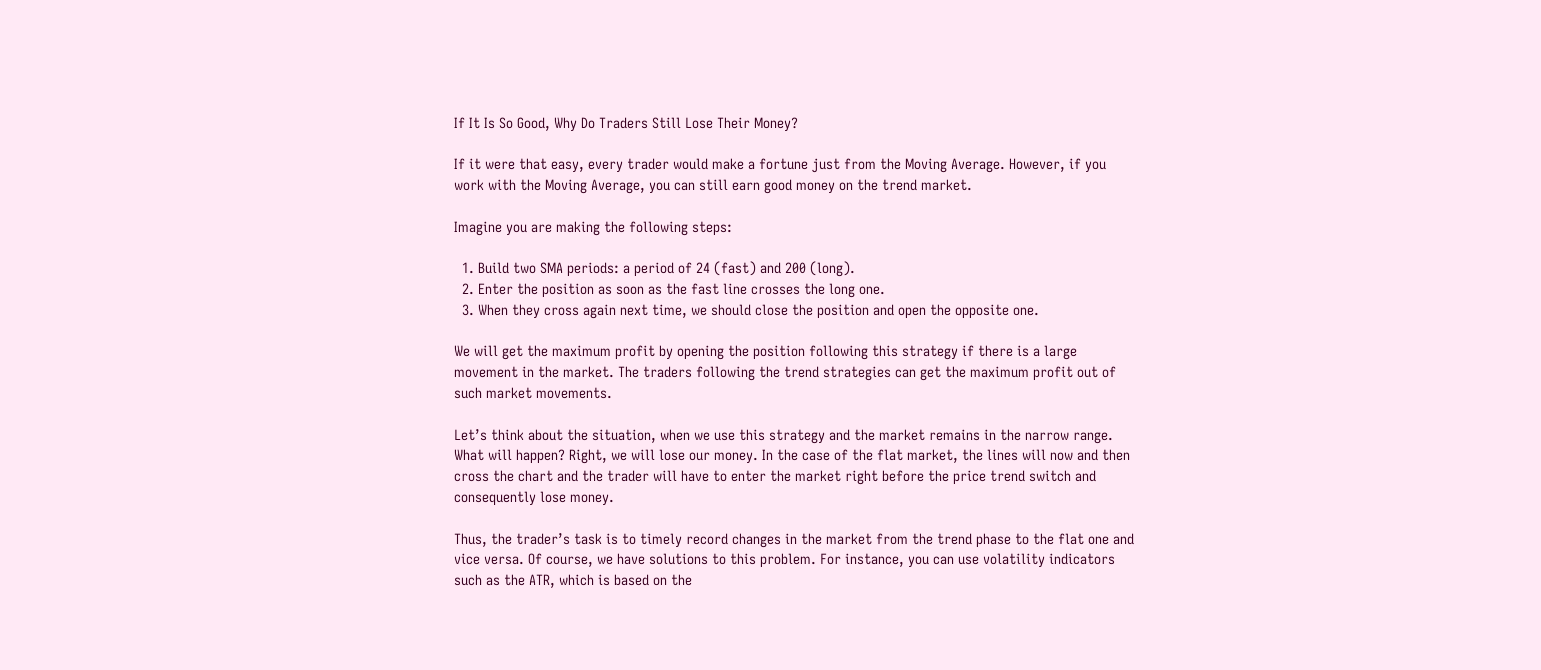If It Is So Good, Why Do Traders Still Lose Their Money?

If it were that easy, every trader would make a fortune just from the Moving Average. However, if you work with the Moving Average, you can still earn good money on the trend market.

Imagine you are making the following steps:

  1. Build two SMA periods: a period of 24 (fast) and 200 (long).
  2. Enter the position as soon as the fast line crosses the long one.
  3. When they cross again next time, we should close the position and open the opposite one.

We will get the maximum profit by opening the position following this strategy if there is a large movement in the market. The traders following the trend strategies can get the maximum profit out of such market movements.

Let’s think about the situation, when we use this strategy and the market remains in the narrow range. What will happen? Right, we will lose our money. In the case of the flat market, the lines will now and then cross the chart and the trader will have to enter the market right before the price trend switch and consequently lose money.

Thus, the trader’s task is to timely record changes in the market from the trend phase to the flat one and vice versa. Of course, we have solutions to this problem. For instance, you can use volatility indicators such as the ATR, which is based on the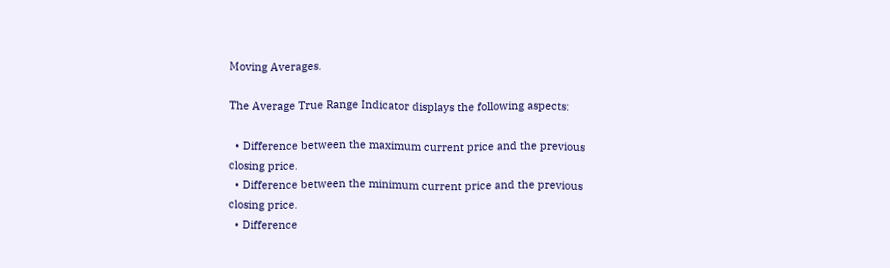Moving Averages.

The Average True Range Indicator displays the following aspects:

  • Difference between the maximum current price and the previous closing price.
  • Difference between the minimum current price and the previous closing price.
  • Difference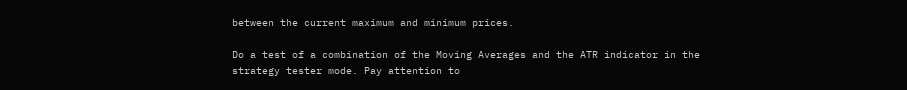between the current maximum and minimum prices.

Do a test of a combination of the Moving Averages and the ATR indicator in the strategy tester mode. Pay attention to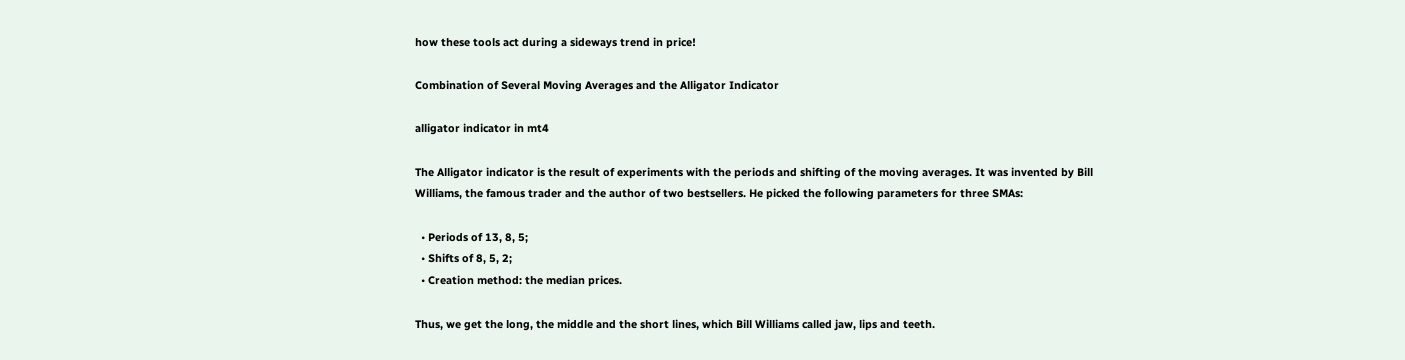how these tools act during a sideways trend in price!

Combination of Several Moving Averages and the Alligator Indicator

alligator indicator in mt4

The Alligator indicator is the result of experiments with the periods and shifting of the moving averages. It was invented by Bill Williams, the famous trader and the author of two bestsellers. He picked the following parameters for three SMAs:

  • Periods of 13, 8, 5;
  • Shifts of 8, 5, 2;
  • Creation method: the median prices.

Thus, we get the long, the middle and the short lines, which Bill Williams called jaw, lips and teeth.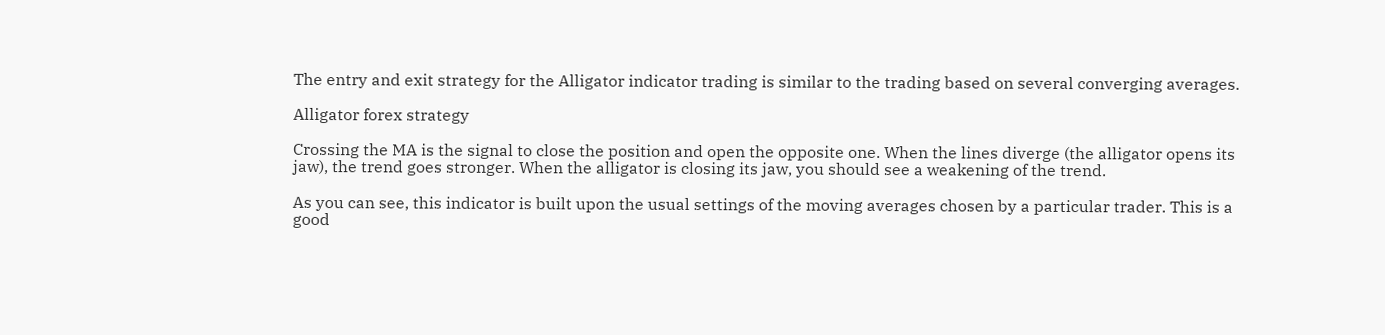The entry and exit strategy for the Alligator indicator trading is similar to the trading based on several converging averages.

Alligator forex strategy

Crossing the MA is the signal to close the position and open the opposite one. When the lines diverge (the alligator opens its jaw), the trend goes stronger. When the alligator is closing its jaw, you should see a weakening of the trend.

As you can see, this indicator is built upon the usual settings of the moving averages chosen by a particular trader. This is a good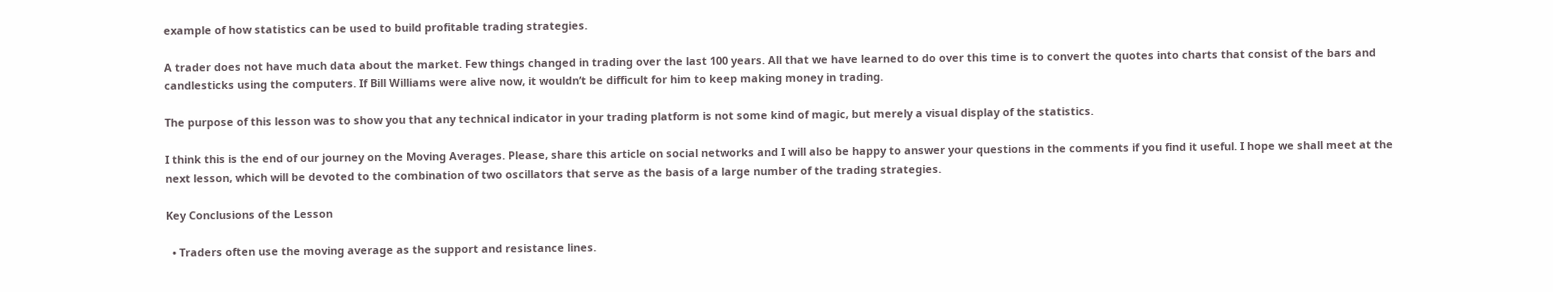example of how statistics can be used to build profitable trading strategies.

A trader does not have much data about the market. Few things changed in trading over the last 100 years. All that we have learned to do over this time is to convert the quotes into charts that consist of the bars and candlesticks using the computers. If Bill Williams were alive now, it wouldn’t be difficult for him to keep making money in trading.

The purpose of this lesson was to show you that any technical indicator in your trading platform is not some kind of magic, but merely a visual display of the statistics.

I think this is the end of our journey on the Moving Averages. Please, share this article on social networks and I will also be happy to answer your questions in the comments if you find it useful. I hope we shall meet at the next lesson, which will be devoted to the combination of two oscillators that serve as the basis of a large number of the trading strategies.

Key Conclusions of the Lesson

  • Traders often use the moving average as the support and resistance lines.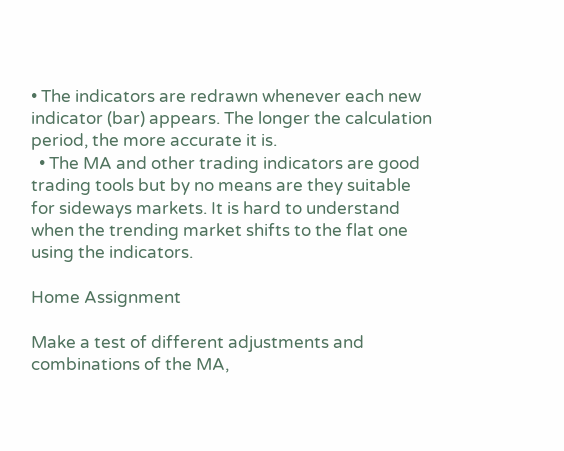• The indicators are redrawn whenever each new indicator (bar) appears. The longer the calculation period, the more accurate it is.
  • The MA and other trading indicators are good trading tools but by no means are they suitable for sideways markets. It is hard to understand when the trending market shifts to the flat one using the indicators.

Home Assignment

Make a test of different adjustments and combinations of the MA,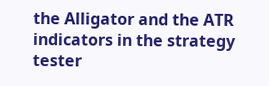the Alligator and the ATR indicators in the strategy tester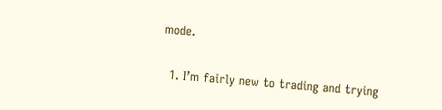mode.


  1. I’m fairly new to trading and trying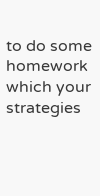to do some homework which your strategies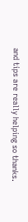and tips are really helping so thanks.